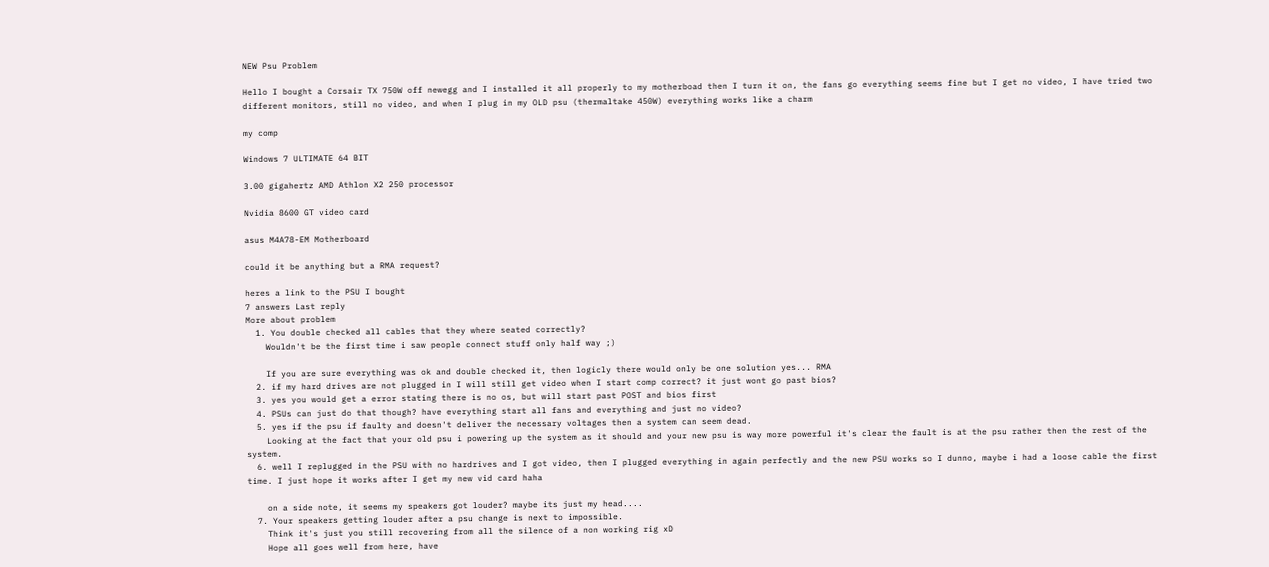NEW Psu Problem

Hello I bought a Corsair TX 750W off newegg and I installed it all properly to my motherboad then I turn it on, the fans go everything seems fine but I get no video, I have tried two different monitors, still no video, and when I plug in my OLD psu (thermaltake 450W) everything works like a charm

my comp

Windows 7 ULTIMATE 64 BIT

3.00 gigahertz AMD Athlon X2 250 processor

Nvidia 8600 GT video card

asus M4A78-EM Motherboard

could it be anything but a RMA request?

heres a link to the PSU I bought
7 answers Last reply
More about problem
  1. You double checked all cables that they where seated correctly?
    Wouldn't be the first time i saw people connect stuff only half way ;)

    If you are sure everything was ok and double checked it, then logicly there would only be one solution yes... RMA
  2. if my hard drives are not plugged in I will still get video when I start comp correct? it just wont go past bios?
  3. yes you would get a error stating there is no os, but will start past POST and bios first
  4. PSUs can just do that though? have everything start all fans and everything and just no video?
  5. yes if the psu if faulty and doesn't deliver the necessary voltages then a system can seem dead.
    Looking at the fact that your old psu i powering up the system as it should and your new psu is way more powerful it's clear the fault is at the psu rather then the rest of the system.
  6. well I replugged in the PSU with no hardrives and I got video, then I plugged everything in again perfectly and the new PSU works so I dunno, maybe i had a loose cable the first time. I just hope it works after I get my new vid card haha

    on a side note, it seems my speakers got louder? maybe its just my head....
  7. Your speakers getting louder after a psu change is next to impossible.
    Think it's just you still recovering from all the silence of a non working rig xD
    Hope all goes well from here, have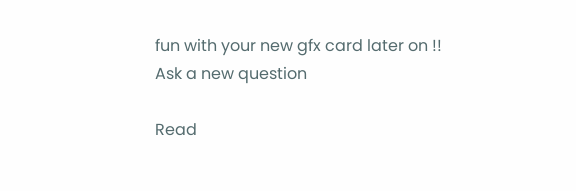fun with your new gfx card later on !!
Ask a new question

Read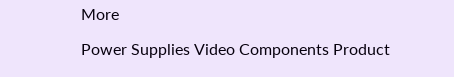More

Power Supplies Video Components Product